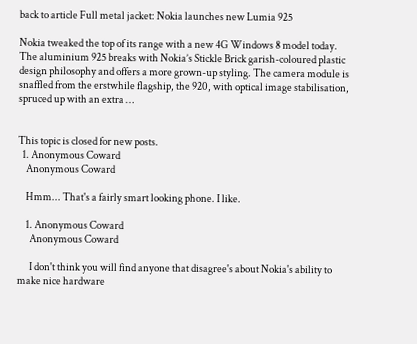back to article Full metal jacket: Nokia launches new Lumia 925

Nokia tweaked the top of its range with a new 4G Windows 8 model today. The aluminium 925 breaks with Nokia’s Stickle Brick garish-coloured plastic design philosophy and offers a more grown-up styling. The camera module is snaffled from the erstwhile flagship, the 920, with optical image stabilisation, spruced up with an extra …


This topic is closed for new posts.
  1. Anonymous Coward
    Anonymous Coward

    Hmm... That's a fairly smart looking phone. I like.

    1. Anonymous Coward
      Anonymous Coward

      I don't think you will find anyone that disagree's about Nokia's ability to make nice hardware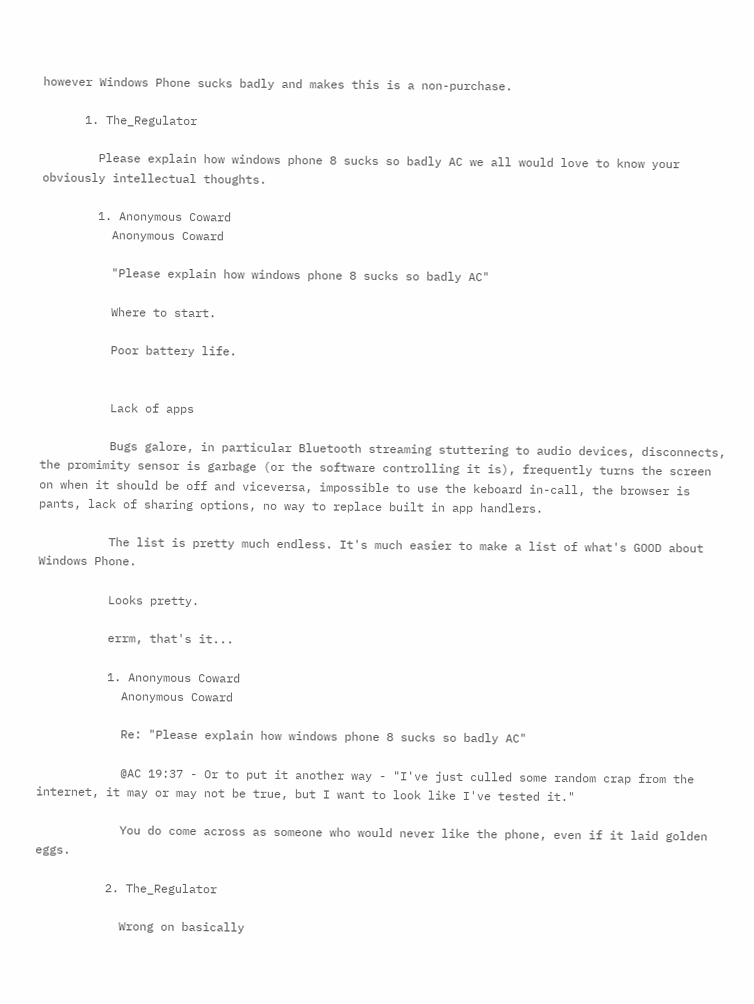however Windows Phone sucks badly and makes this is a non-purchase.

      1. The_Regulator

        Please explain how windows phone 8 sucks so badly AC we all would love to know your obviously intellectual thoughts.

        1. Anonymous Coward
          Anonymous Coward

          "Please explain how windows phone 8 sucks so badly AC"

          Where to start.

          Poor battery life.


          Lack of apps

          Bugs galore, in particular Bluetooth streaming stuttering to audio devices, disconnects, the promimity sensor is garbage (or the software controlling it is), frequently turns the screen on when it should be off and viceversa, impossible to use the keboard in-call, the browser is pants, lack of sharing options, no way to replace built in app handlers.

          The list is pretty much endless. It's much easier to make a list of what's GOOD about Windows Phone.

          Looks pretty.

          errm, that's it...

          1. Anonymous Coward
            Anonymous Coward

            Re: "Please explain how windows phone 8 sucks so badly AC"

            @AC 19:37 - Or to put it another way - "I've just culled some random crap from the internet, it may or may not be true, but I want to look like I've tested it."

            You do come across as someone who would never like the phone, even if it laid golden eggs.

          2. The_Regulator

            Wrong on basically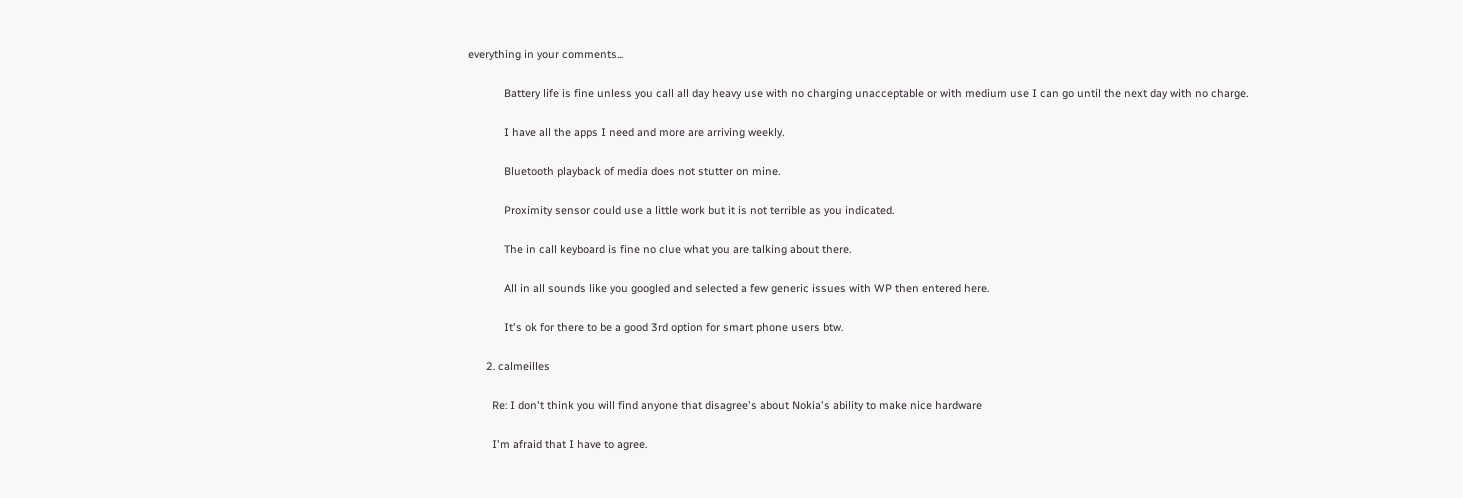everything in your comments...

            Battery life is fine unless you call all day heavy use with no charging unacceptable or with medium use I can go until the next day with no charge.

            I have all the apps I need and more are arriving weekly.

            Bluetooth playback of media does not stutter on mine.

            Proximity sensor could use a little work but it is not terrible as you indicated.

            The in call keyboard is fine no clue what you are talking about there.

            All in all sounds like you googled and selected a few generic issues with WP then entered here.

            It's ok for there to be a good 3rd option for smart phone users btw.

      2. calmeilles

        Re: I don't think you will find anyone that disagree's about Nokia's ability to make nice hardware

        I'm afraid that I have to agree.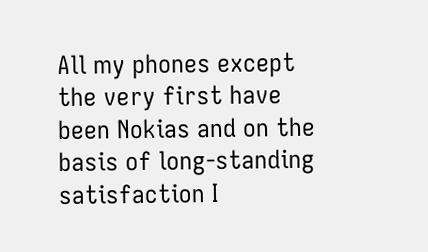All my phones except the very first have been Nokias and on the basis of long-standing satisfaction I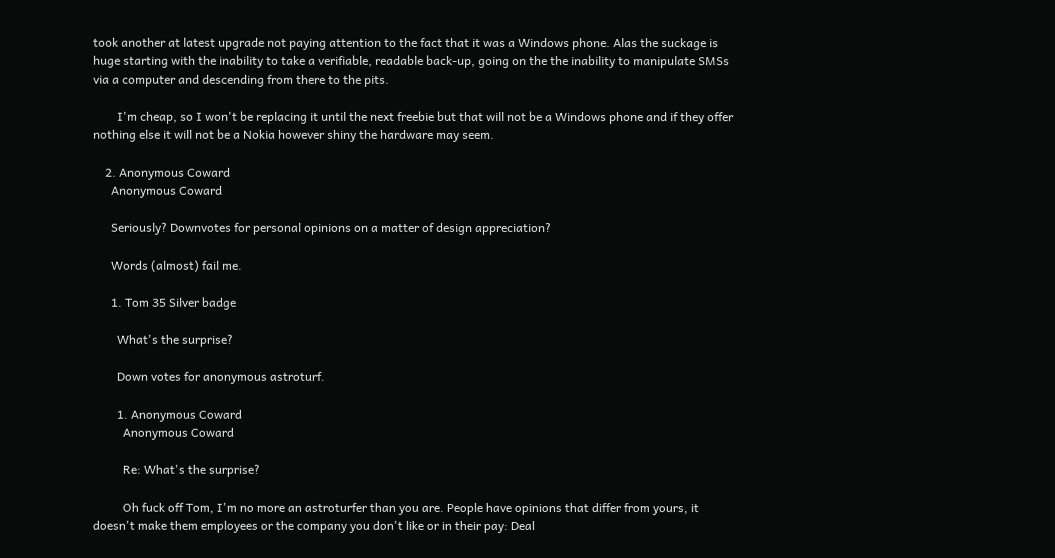took another at latest upgrade not paying attention to the fact that it was a Windows phone. Alas the suckage is huge starting with the inability to take a verifiable, readable back-up, going on the the inability to manipulate SMSs via a computer and descending from there to the pits.

        I'm cheap, so I won't be replacing it until the next freebie but that will not be a Windows phone and if they offer nothing else it will not be a Nokia however shiny the hardware may seem.

    2. Anonymous Coward
      Anonymous Coward

      Seriously? Downvotes for personal opinions on a matter of design appreciation?

      Words (almost) fail me.

      1. Tom 35 Silver badge

        What's the surprise?

        Down votes for anonymous astroturf.

        1. Anonymous Coward
          Anonymous Coward

          Re: What's the surprise?

          Oh fuck off Tom, I'm no more an astroturfer than you are. People have opinions that differ from yours, it doesn't make them employees or the company you don't like or in their pay: Deal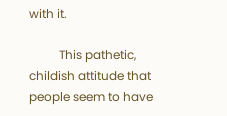with it.

          This pathetic, childish attitude that people seem to have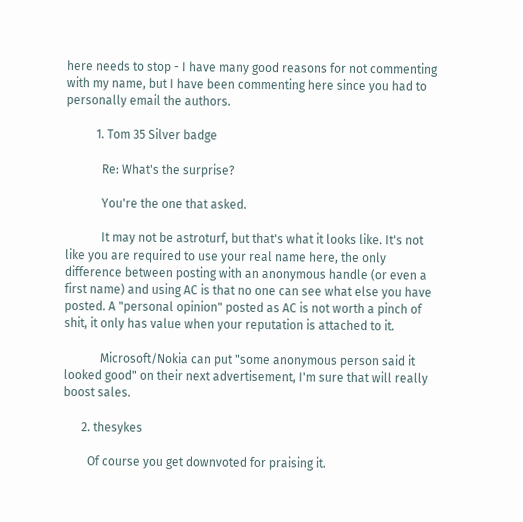here needs to stop - I have many good reasons for not commenting with my name, but I have been commenting here since you had to personally email the authors.

          1. Tom 35 Silver badge

            Re: What's the surprise?

            You're the one that asked.

            It may not be astroturf, but that's what it looks like. It's not like you are required to use your real name here, the only difference between posting with an anonymous handle (or even a first name) and using AC is that no one can see what else you have posted. A "personal opinion" posted as AC is not worth a pinch of shit, it only has value when your reputation is attached to it.

            Microsoft/Nokia can put "some anonymous person said it looked good" on their next advertisement, I'm sure that will really boost sales.

      2. thesykes

        Of course you get downvoted for praising it.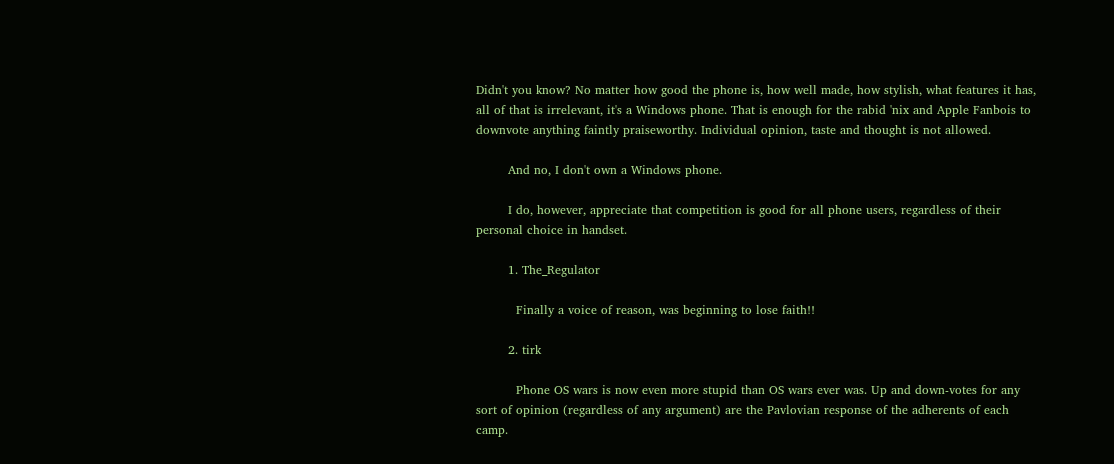Didn't you know? No matter how good the phone is, how well made, how stylish, what features it has, all of that is irrelevant, it's a Windows phone. That is enough for the rabid 'nix and Apple Fanbois to downvote anything faintly praiseworthy. Individual opinion, taste and thought is not allowed.

        And no, I don't own a Windows phone.

        I do, however, appreciate that competition is good for all phone users, regardless of their personal choice in handset.

        1. The_Regulator

          Finally a voice of reason, was beginning to lose faith!!

        2. tirk

          Phone OS wars is now even more stupid than OS wars ever was. Up and down-votes for any sort of opinion (regardless of any argument) are the Pavlovian response of the adherents of each camp.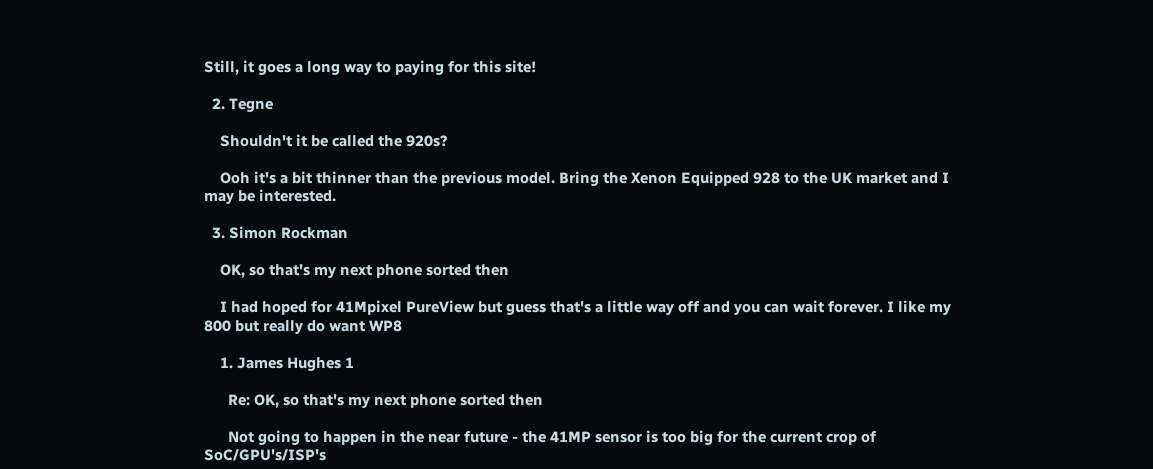Still, it goes a long way to paying for this site!

  2. Tegne

    Shouldn't it be called the 920s?

    Ooh it's a bit thinner than the previous model. Bring the Xenon Equipped 928 to the UK market and I may be interested.

  3. Simon Rockman

    OK, so that's my next phone sorted then

    I had hoped for 41Mpixel PureView but guess that's a little way off and you can wait forever. I like my 800 but really do want WP8

    1. James Hughes 1

      Re: OK, so that's my next phone sorted then

      Not going to happen in the near future - the 41MP sensor is too big for the current crop of SoC/GPU's/ISP's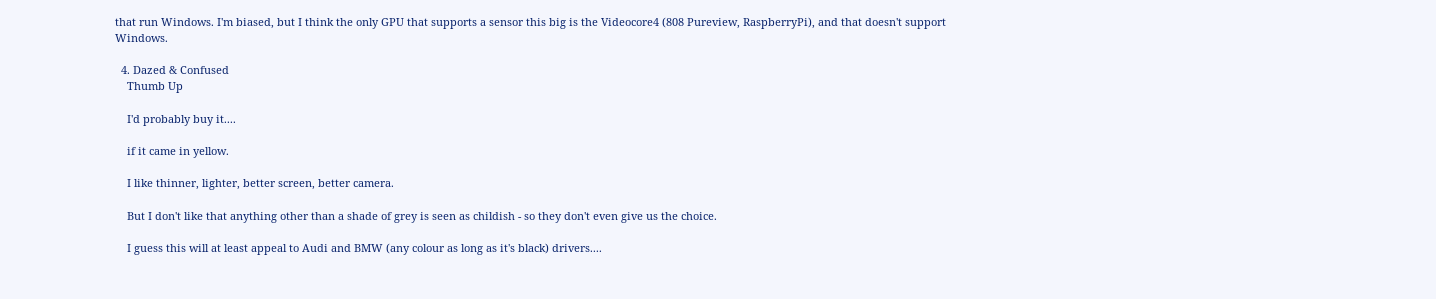that run Windows. I'm biased, but I think the only GPU that supports a sensor this big is the Videocore4 (808 Pureview, RaspberryPi), and that doesn't support Windows.

  4. Dazed & Confused
    Thumb Up

    I'd probably buy it....

    if it came in yellow.

    I like thinner, lighter, better screen, better camera.

    But I don't like that anything other than a shade of grey is seen as childish - so they don't even give us the choice.

    I guess this will at least appeal to Audi and BMW (any colour as long as it's black) drivers....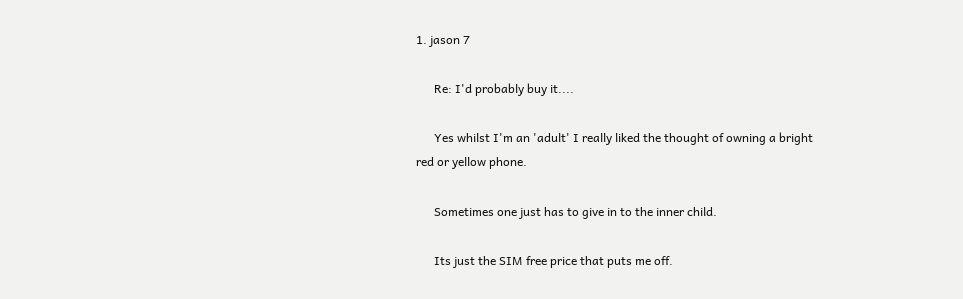1. jason 7

      Re: I'd probably buy it....

      Yes whilst I'm an 'adult' I really liked the thought of owning a bright red or yellow phone.

      Sometimes one just has to give in to the inner child.

      Its just the SIM free price that puts me off.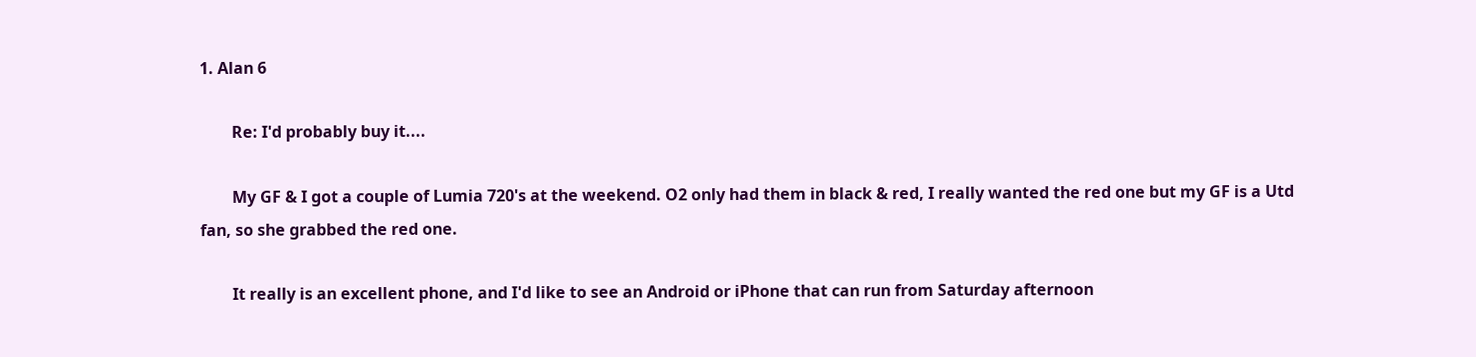1. Alan 6

        Re: I'd probably buy it....

        My GF & I got a couple of Lumia 720's at the weekend. O2 only had them in black & red, I really wanted the red one but my GF is a Utd fan, so she grabbed the red one.

        It really is an excellent phone, and I'd like to see an Android or iPhone that can run from Saturday afternoon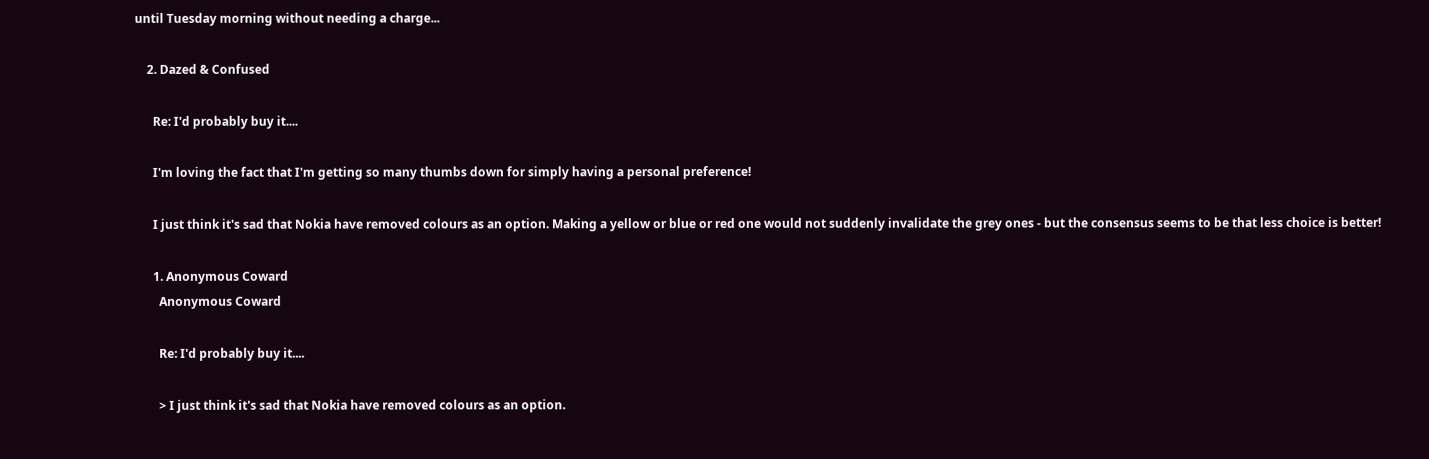until Tuesday morning without needing a charge...

    2. Dazed & Confused

      Re: I'd probably buy it....

      I'm loving the fact that I'm getting so many thumbs down for simply having a personal preference!

      I just think it's sad that Nokia have removed colours as an option. Making a yellow or blue or red one would not suddenly invalidate the grey ones - but the consensus seems to be that less choice is better!

      1. Anonymous Coward
        Anonymous Coward

        Re: I'd probably buy it....

        > I just think it's sad that Nokia have removed colours as an option.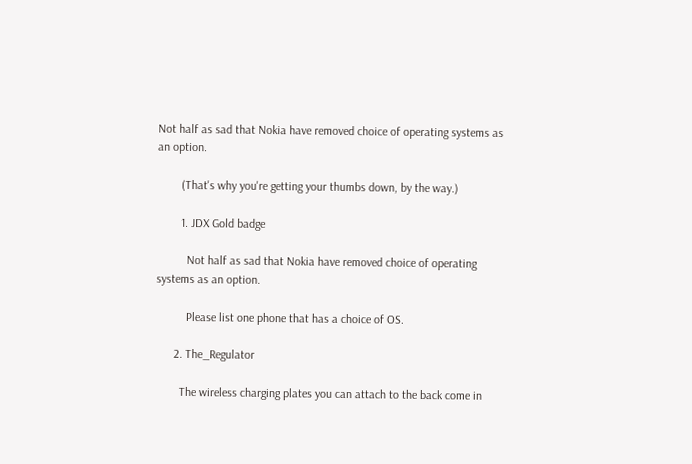Not half as sad that Nokia have removed choice of operating systems as an option.

        (That's why you're getting your thumbs down, by the way.)

        1. JDX Gold badge

          Not half as sad that Nokia have removed choice of operating systems as an option.

          Please list one phone that has a choice of OS.

      2. The_Regulator

        The wireless charging plates you can attach to the back come in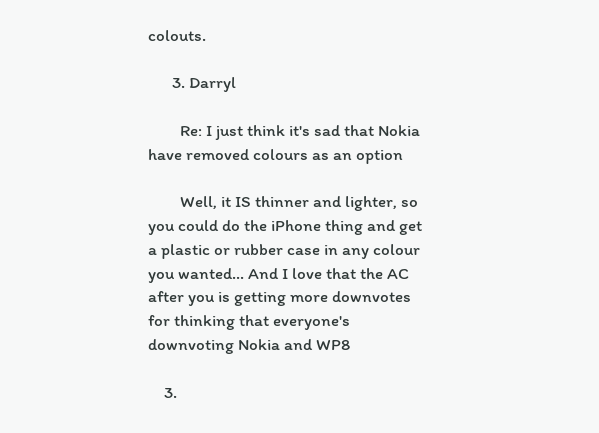colouts.

      3. Darryl

        Re: I just think it's sad that Nokia have removed colours as an option

        Well, it IS thinner and lighter, so you could do the iPhone thing and get a plastic or rubber case in any colour you wanted... And I love that the AC after you is getting more downvotes for thinking that everyone's downvoting Nokia and WP8

    3.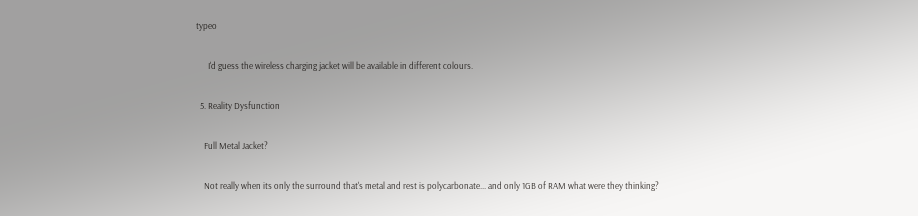typeo

      I'd guess the wireless charging jacket will be available in different colours.

  5. Reality Dysfunction

    Full Metal Jacket?

    Not really when its only the surround that's metal and rest is polycarbonate... and only 1GB of RAM what were they thinking?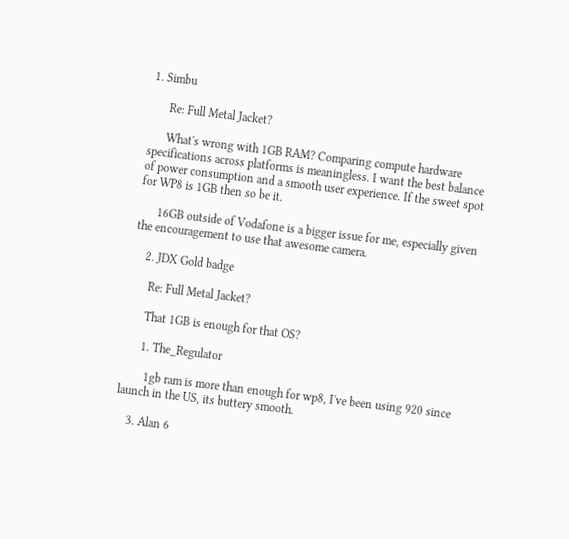1. Simbu

      Re: Full Metal Jacket?

      What's wrong with 1GB RAM? Comparing compute hardware specifications across platforms is meaningless. I want the best balance of power consumption and a smooth user experience. If the sweet spot for WP8 is 1GB then so be it.

      16GB outside of Vodafone is a bigger issue for me, especially given the encouragement to use that awesome camera.

    2. JDX Gold badge

      Re: Full Metal Jacket?

      That 1GB is enough for that OS?

      1. The_Regulator

        1gb ram is more than enough for wp8, I've been using 920 since launch in the US, its buttery smooth.

    3. Alan 6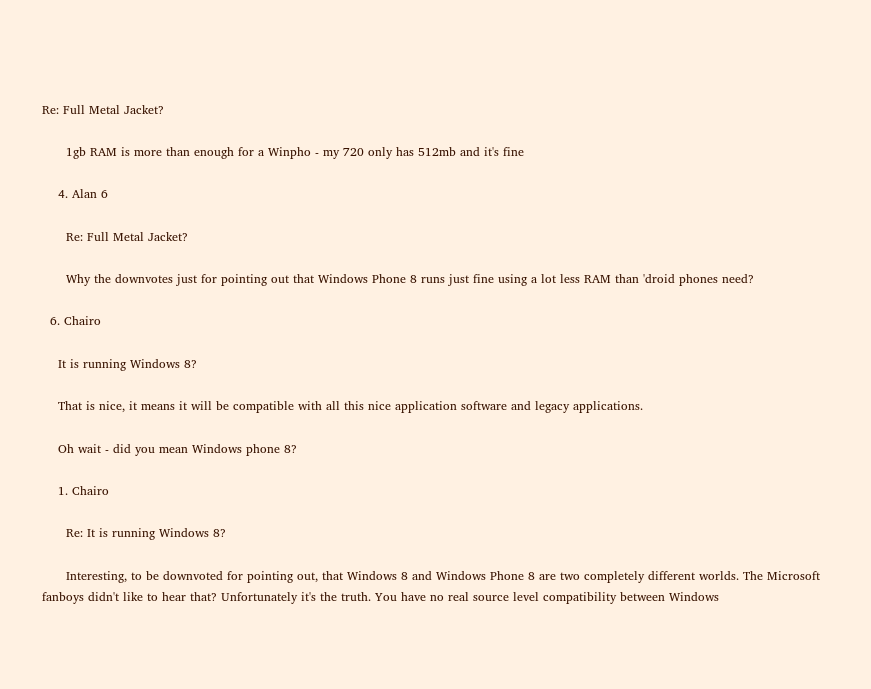Re: Full Metal Jacket?

      1gb RAM is more than enough for a Winpho - my 720 only has 512mb and it's fine

    4. Alan 6

      Re: Full Metal Jacket?

      Why the downvotes just for pointing out that Windows Phone 8 runs just fine using a lot less RAM than 'droid phones need?

  6. Chairo

    It is running Windows 8?

    That is nice, it means it will be compatible with all this nice application software and legacy applications.

    Oh wait - did you mean Windows phone 8?

    1. Chairo

      Re: It is running Windows 8?

      Interesting, to be downvoted for pointing out, that Windows 8 and Windows Phone 8 are two completely different worlds. The Microsoft fanboys didn't like to hear that? Unfortunately it's the truth. You have no real source level compatibility between Windows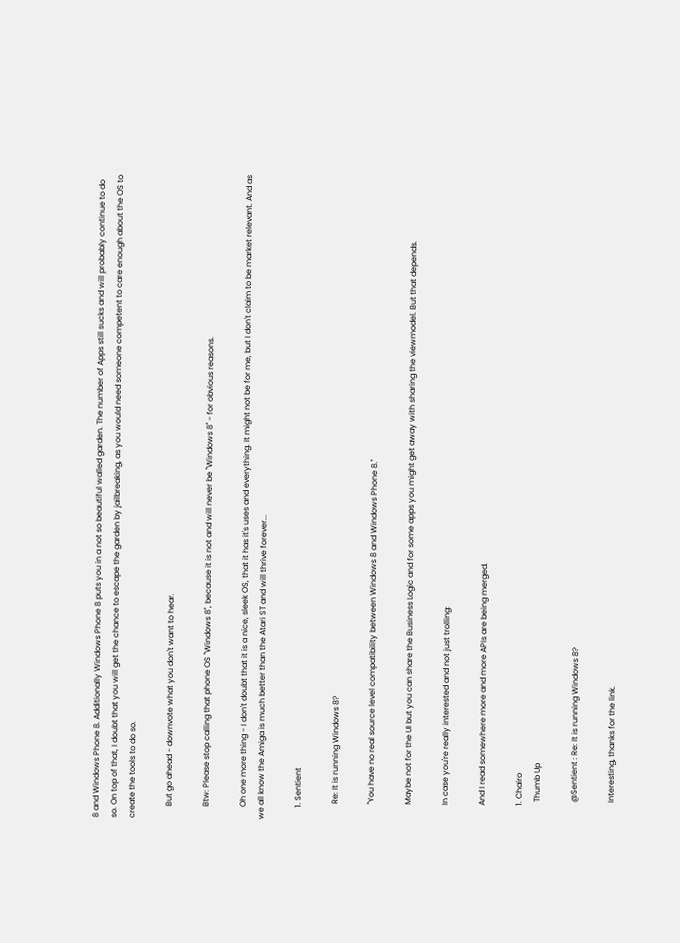8 and Windows Phone 8. Additionally Windows Phone 8 puts you in a not so beautiful walled garden. The number of Apps still sucks and will probably continue to do so. On top of that, I doubt that you will get the chance to escape the garden by jailbreaking, as you would need someone competent to care enough about the OS to create the tools to do so.

      But go ahead - downvote what you don't want to hear.

      Btw: Please stop calling that phone OS "Windows 8", because it is not and will never be "Windows 8" - for obvious reasons.

      Oh one more thing - I don't doubt that it is a nice, sleek OS, that it has it's uses and everything. It might not be for me, but I don't claim to be market relevant. And as we all know the Amiga is much better than the Atari ST and will thrive forever...

      1. Sentient

        Re: It is running Windows 8?

        "You have no real source level compatibility between Windows 8 and Windows Phone 8."

        Maybe not for the UI but you can share the Business Logic and for some apps you might get away with sharing the viewmodel. But that depends.

        In case you're really interested and not just trolling:

        And I read somewhere more and more APIs are being merged.

        1. Chairo
          Thumb Up

          @Sentient : Re: It is running Windows 8?

          Interesting, thanks for the link.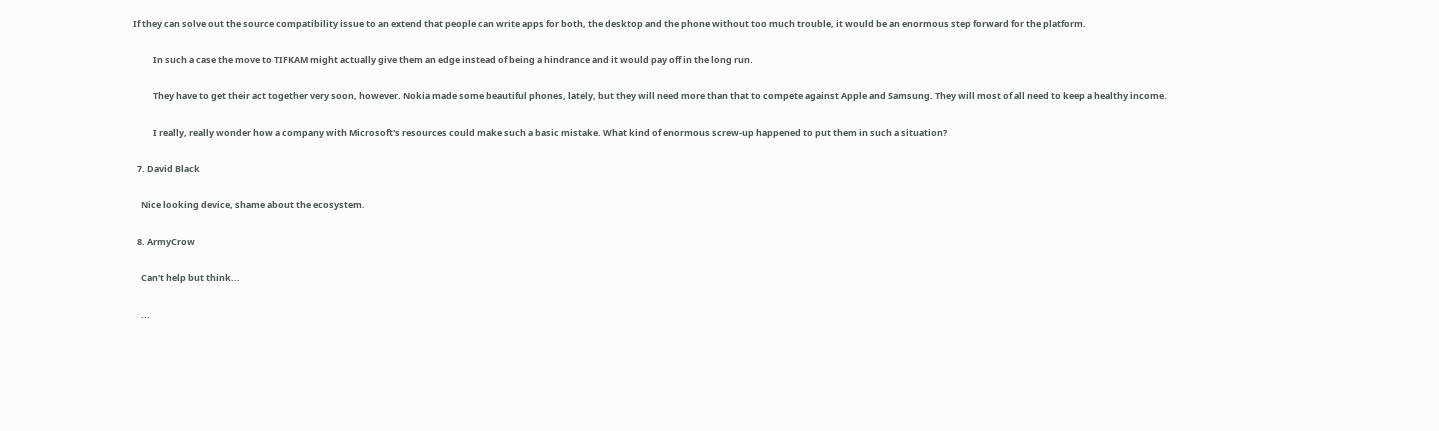If they can solve out the source compatibility issue to an extend that people can write apps for both, the desktop and the phone without too much trouble, it would be an enormous step forward for the platform.

          In such a case the move to TIFKAM might actually give them an edge instead of being a hindrance and it would pay off in the long run.

          They have to get their act together very soon, however. Nokia made some beautiful phones, lately, but they will need more than that to compete against Apple and Samsung. They will most of all need to keep a healthy income.

          I really, really wonder how a company with Microsoft's resources could make such a basic mistake. What kind of enormous screw-up happened to put them in such a situation?

  7. David Black

    Nice looking device, shame about the ecosystem.

  8. ArmyCrow

    Can't help but think...

    ...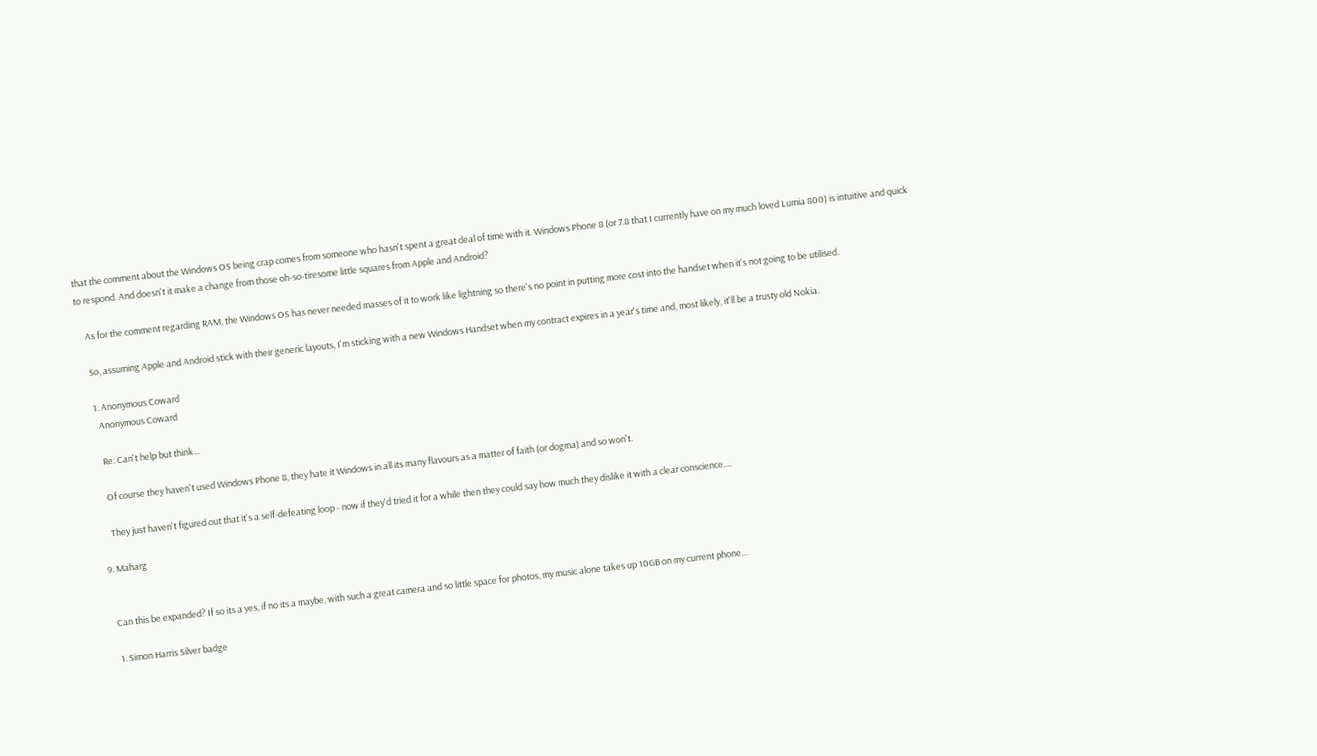that the comment about the Windows OS being crap comes from someone who hasn't spent a great deal of time with it. Windows Phone 8 (or 7.8 that I currently have on my much loved Lumia 800) is intuitive and quick to respond. And doesn't it make a change from those oh-so-tiresome little squares from Apple and Android?

    As for the comment regarding RAM, the Windows OS has never needed masses of it to work like lightning so there's no point in putting more cost into the handset when it's not going to be utilised.

    So, assuming Apple and Android stick with their generic layouts, I'm sticking with a new Windows Handset when my contract expires in a year's time and, most likely, it'll be a trusty old Nokia.

    1. Anonymous Coward
      Anonymous Coward

      Re: Can't help but think...

      Of course they haven't used Windows Phone 8, they hate it Windows in all its many flavours as a matter of faith (or dogma) and so won't.

      They just haven't figured out that it's a self-defeating loop - now if they'd tried it for a while then they could say how much they dislike it with a clear conscience....

  9. Maharg


    Can this be expanded? If so its a yes, if no its a maybe, with such a great camera and so little space for photos, my music alone takes up 10GB on my current phone...

    1. Simon Harris Silver badge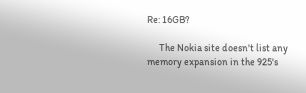Re: 16GB?

      The Nokia site doesn't list any memory expansion in the 925's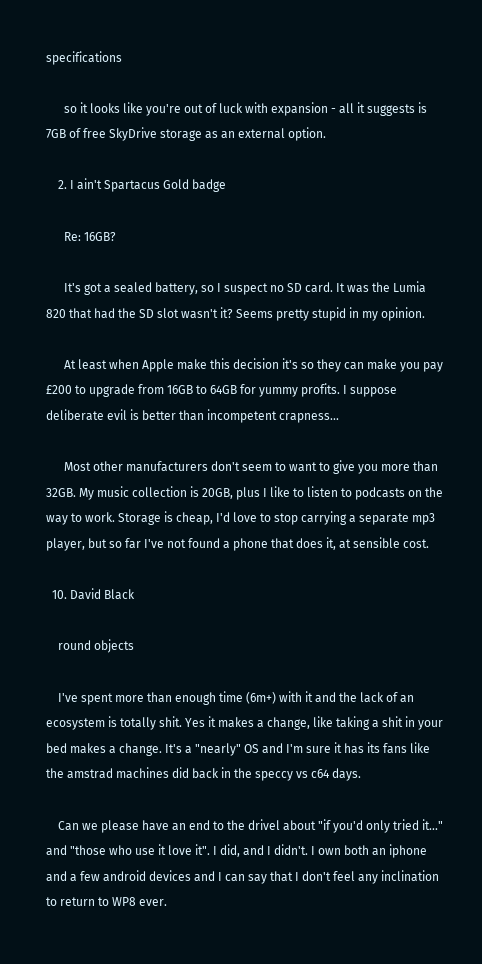specifications

      so it looks like you're out of luck with expansion - all it suggests is 7GB of free SkyDrive storage as an external option.

    2. I ain't Spartacus Gold badge

      Re: 16GB?

      It's got a sealed battery, so I suspect no SD card. It was the Lumia 820 that had the SD slot wasn't it? Seems pretty stupid in my opinion.

      At least when Apple make this decision it's so they can make you pay £200 to upgrade from 16GB to 64GB for yummy profits. I suppose deliberate evil is better than incompetent crapness...

      Most other manufacturers don't seem to want to give you more than 32GB. My music collection is 20GB, plus I like to listen to podcasts on the way to work. Storage is cheap, I'd love to stop carrying a separate mp3 player, but so far I've not found a phone that does it, at sensible cost.

  10. David Black

    round objects

    I've spent more than enough time (6m+) with it and the lack of an ecosystem is totally shit. Yes it makes a change, like taking a shit in your bed makes a change. It's a "nearly" OS and I'm sure it has its fans like the amstrad machines did back in the speccy vs c64 days.

    Can we please have an end to the drivel about "if you'd only tried it..." and "those who use it love it". I did, and I didn't. I own both an iphone and a few android devices and I can say that I don't feel any inclination to return to WP8 ever.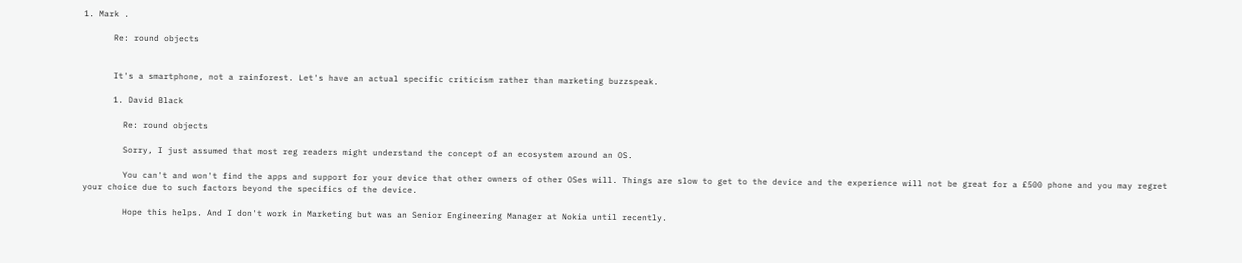1. Mark .

      Re: round objects


      It's a smartphone, not a rainforest. Let's have an actual specific criticism rather than marketing buzzspeak.

      1. David Black

        Re: round objects

        Sorry, I just assumed that most reg readers might understand the concept of an ecosystem around an OS.

        You can't and won't find the apps and support for your device that other owners of other OSes will. Things are slow to get to the device and the experience will not be great for a £500 phone and you may regret your choice due to such factors beyond the specifics of the device.

        Hope this helps. And I don't work in Marketing but was an Senior Engineering Manager at Nokia until recently.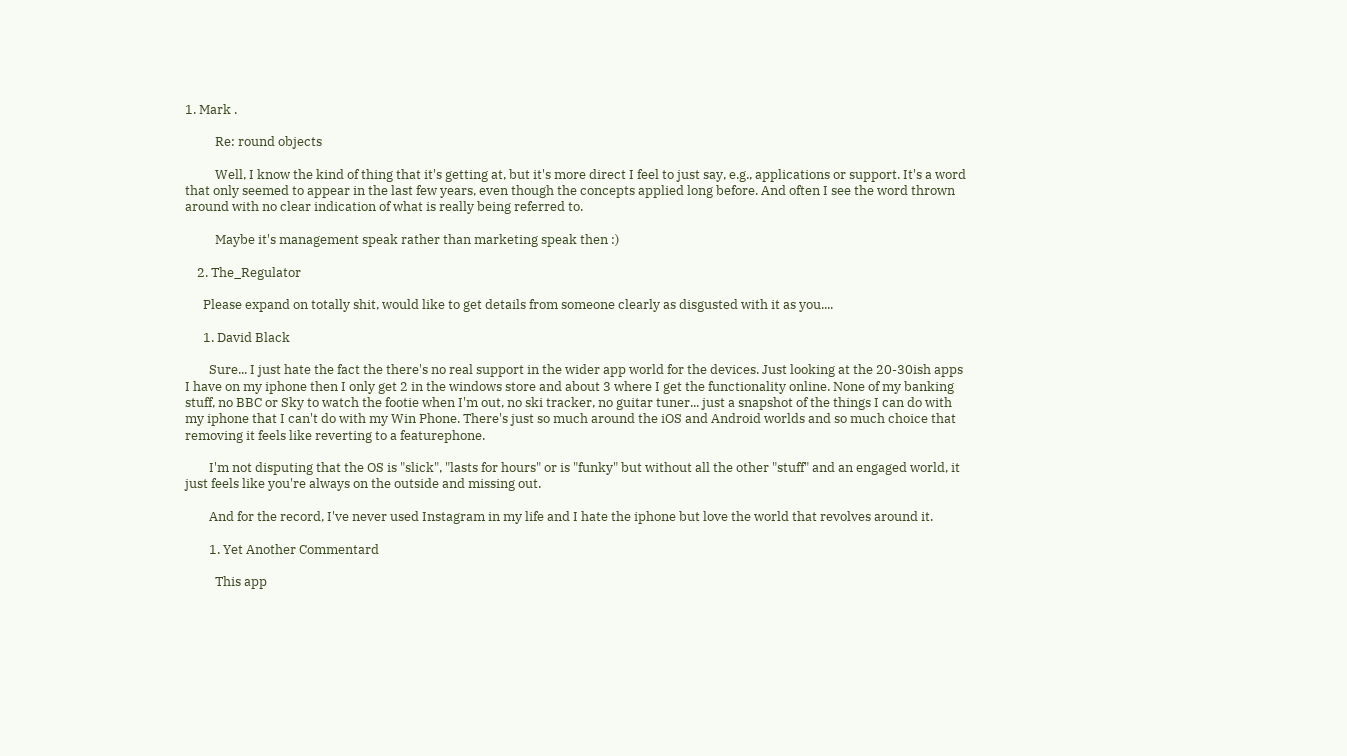1. Mark .

          Re: round objects

          Well, I know the kind of thing that it's getting at, but it's more direct I feel to just say, e.g., applications or support. It's a word that only seemed to appear in the last few years, even though the concepts applied long before. And often I see the word thrown around with no clear indication of what is really being referred to.

          Maybe it's management speak rather than marketing speak then :)

    2. The_Regulator

      Please expand on totally shit, would like to get details from someone clearly as disgusted with it as you....

      1. David Black

        Sure... I just hate the fact the there's no real support in the wider app world for the devices. Just looking at the 20-30ish apps I have on my iphone then I only get 2 in the windows store and about 3 where I get the functionality online. None of my banking stuff, no BBC or Sky to watch the footie when I'm out, no ski tracker, no guitar tuner... just a snapshot of the things I can do with my iphone that I can't do with my Win Phone. There's just so much around the iOS and Android worlds and so much choice that removing it feels like reverting to a featurephone.

        I'm not disputing that the OS is "slick", "lasts for hours" or is "funky" but without all the other "stuff" and an engaged world, it just feels like you're always on the outside and missing out.

        And for the record, I've never used Instagram in my life and I hate the iphone but love the world that revolves around it.

        1. Yet Another Commentard

          This app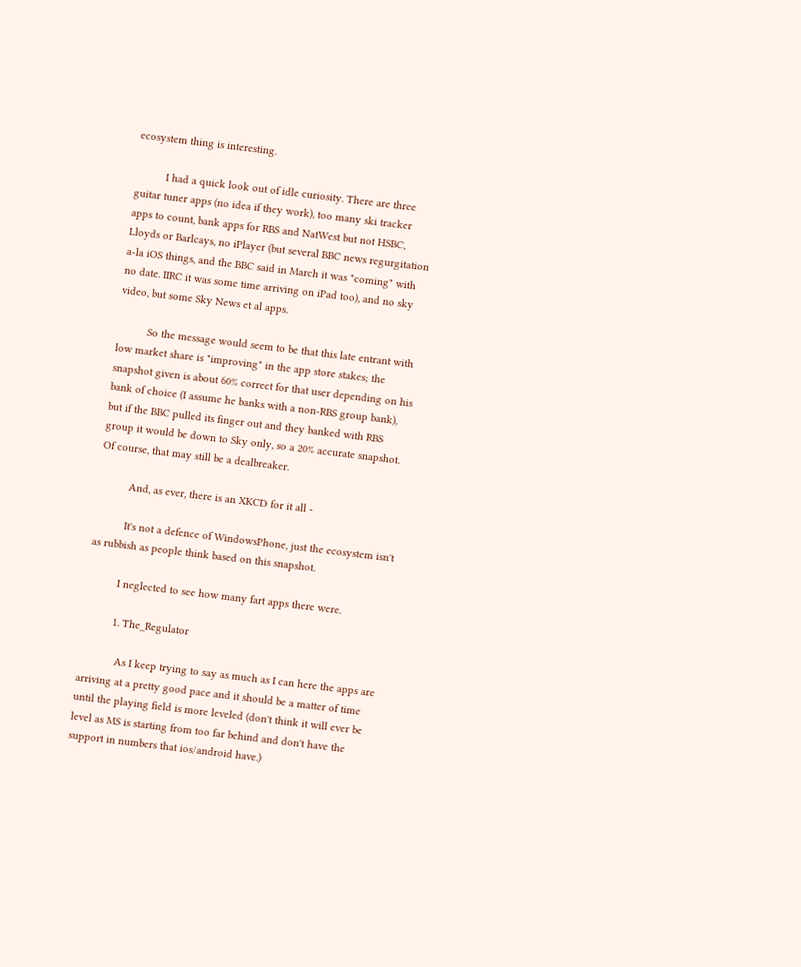ecosystem thing is interesting.

          I had a quick look out of idle curiosity. There are three guitar tuner apps (no idea if they work), too many ski tracker apps to count, bank apps for RBS and NatWest but not HSBC, Lloyds or Barlcays, no iPlayer (but several BBC news regurgitation a-la iOS things, and the BBC said in March it was "coming" with no date. IIRC it was some time arriving on iPad too), and no sky video, but some Sky News et al apps.

          So the message would seem to be that this late entrant with low market share is "improving" in the app store stakes; the snapshot given is about 60% correct for that user depending on his bank of choice (I assume he banks with a non-RBS group bank), but if the BBC pulled its finger out and they banked with RBS group it would be down to Sky only, so a 20% accurate snapshot. Of course, that may still be a dealbreaker.

          And, as ever, there is an XKCD for it all -

          It's not a defence of WindowsPhone, just the ecosystem isn't as rubbish as people think based on this snapshot.

          I neglected to see how many fart apps there were.

          1. The_Regulator

            As I keep trying to say as much as I can here the apps are arriving at a pretty good pace and it should be a matter of time until the playing field is more leveled (don't think it will ever be level as MS is starting from too far behind and don't have the support in numbers that ios/android have.)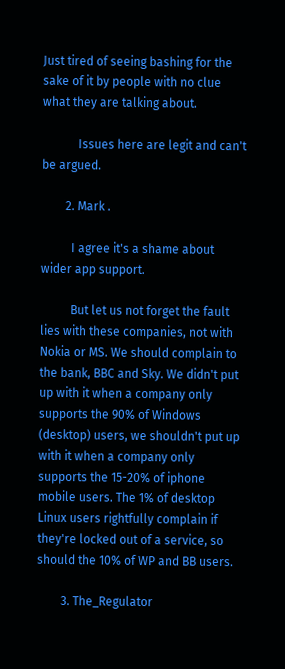Just tired of seeing bashing for the sake of it by people with no clue what they are talking about.

            Issues here are legit and can't be argued.

        2. Mark .

          I agree it's a shame about wider app support.

          But let us not forget the fault lies with these companies, not with Nokia or MS. We should complain to the bank, BBC and Sky. We didn't put up with it when a company only supports the 90% of Windows (desktop) users, we shouldn't put up with it when a company only supports the 15-20% of iphone mobile users. The 1% of desktop Linux users rightfully complain if they're locked out of a service, so should the 10% of WP and BB users.

        3. The_Regulator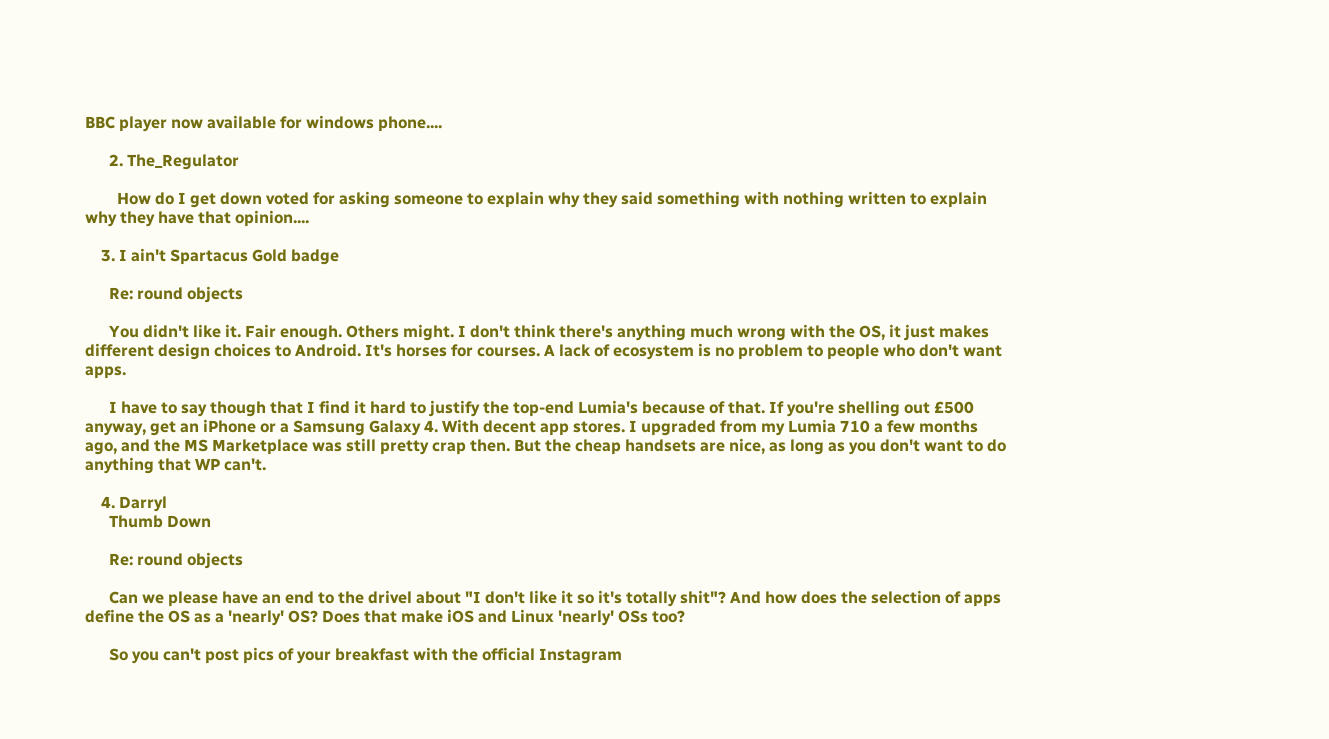BBC player now available for windows phone....

      2. The_Regulator

        How do I get down voted for asking someone to explain why they said something with nothing written to explain why they have that opinion....

    3. I ain't Spartacus Gold badge

      Re: round objects

      You didn't like it. Fair enough. Others might. I don't think there's anything much wrong with the OS, it just makes different design choices to Android. It's horses for courses. A lack of ecosystem is no problem to people who don't want apps.

      I have to say though that I find it hard to justify the top-end Lumia's because of that. If you're shelling out £500 anyway, get an iPhone or a Samsung Galaxy 4. With decent app stores. I upgraded from my Lumia 710 a few months ago, and the MS Marketplace was still pretty crap then. But the cheap handsets are nice, as long as you don't want to do anything that WP can't.

    4. Darryl
      Thumb Down

      Re: round objects

      Can we please have an end to the drivel about "I don't like it so it's totally shit"? And how does the selection of apps define the OS as a 'nearly' OS? Does that make iOS and Linux 'nearly' OSs too?

      So you can't post pics of your breakfast with the official Instagram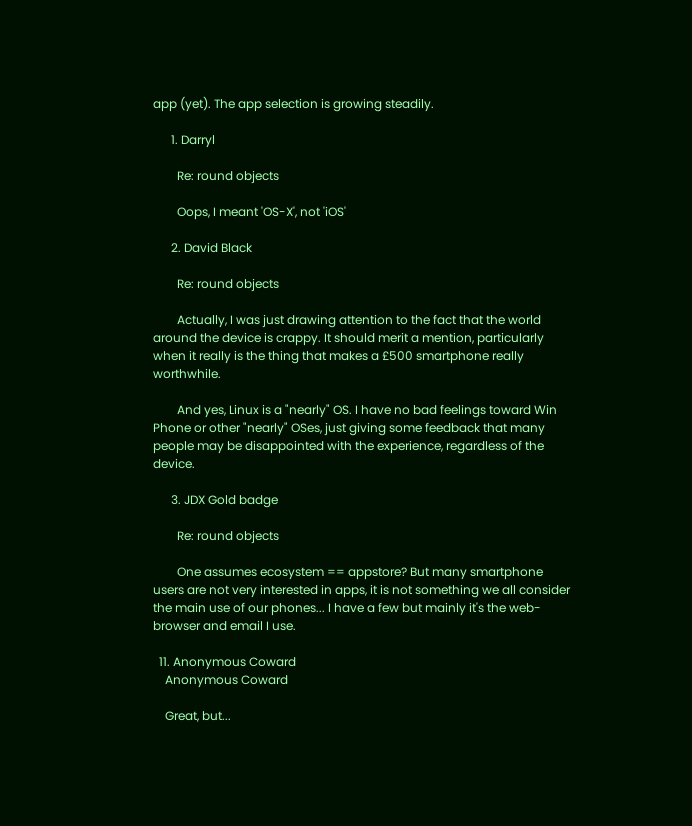app (yet). The app selection is growing steadily.

      1. Darryl

        Re: round objects

        Oops, I meant 'OS-X', not 'iOS'

      2. David Black

        Re: round objects

        Actually, I was just drawing attention to the fact that the world around the device is crappy. It should merit a mention, particularly when it really is the thing that makes a £500 smartphone really worthwhile.

        And yes, Linux is a "nearly" OS. I have no bad feelings toward Win Phone or other "nearly" OSes, just giving some feedback that many people may be disappointed with the experience, regardless of the device.

      3. JDX Gold badge

        Re: round objects

        One assumes ecosystem == appstore? But many smartphone users are not very interested in apps, it is not something we all consider the main use of our phones... I have a few but mainly it's the web-browser and email I use.

  11. Anonymous Coward
    Anonymous Coward

    Great, but...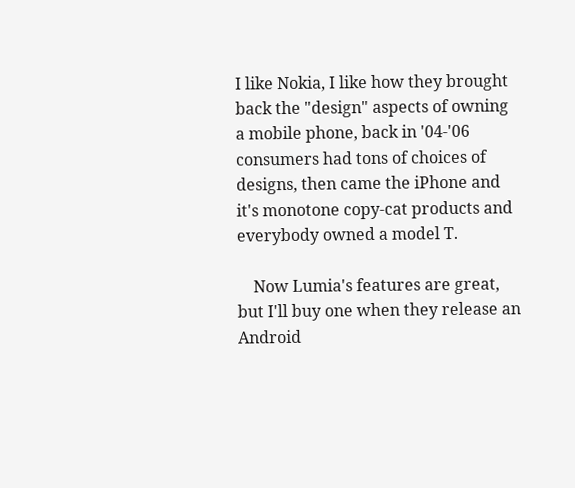I like Nokia, I like how they brought back the "design" aspects of owning a mobile phone, back in '04-'06 consumers had tons of choices of designs, then came the iPhone and it's monotone copy-cat products and everybody owned a model T.

    Now Lumia's features are great, but I'll buy one when they release an Android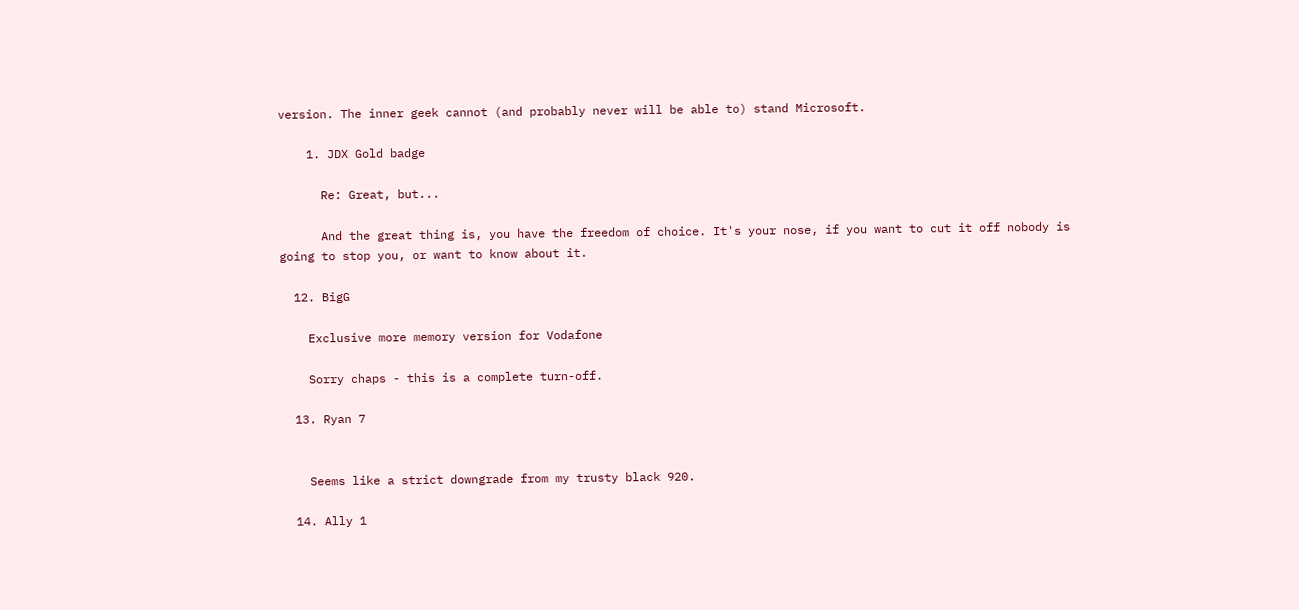version. The inner geek cannot (and probably never will be able to) stand Microsoft.

    1. JDX Gold badge

      Re: Great, but...

      And the great thing is, you have the freedom of choice. It's your nose, if you want to cut it off nobody is going to stop you, or want to know about it.

  12. BigG

    Exclusive more memory version for Vodafone

    Sorry chaps - this is a complete turn-off.

  13. Ryan 7


    Seems like a strict downgrade from my trusty black 920.

  14. Ally 1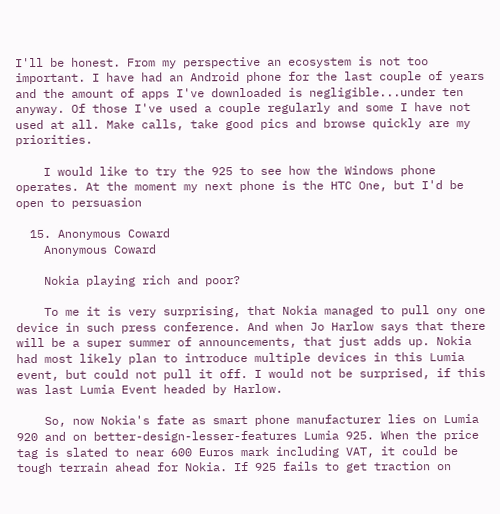I'll be honest. From my perspective an ecosystem is not too important. I have had an Android phone for the last couple of years and the amount of apps I've downloaded is negligible...under ten anyway. Of those I've used a couple regularly and some I have not used at all. Make calls, take good pics and browse quickly are my priorities.

    I would like to try the 925 to see how the Windows phone operates. At the moment my next phone is the HTC One, but I'd be open to persuasion

  15. Anonymous Coward
    Anonymous Coward

    Nokia playing rich and poor?

    To me it is very surprising, that Nokia managed to pull ony one device in such press conference. And when Jo Harlow says that there will be a super summer of announcements, that just adds up. Nokia had most likely plan to introduce multiple devices in this Lumia event, but could not pull it off. I would not be surprised, if this was last Lumia Event headed by Harlow.

    So, now Nokia's fate as smart phone manufacturer lies on Lumia 920 and on better-design-lesser-features Lumia 925. When the price tag is slated to near 600 Euros mark including VAT, it could be tough terrain ahead for Nokia. If 925 fails to get traction on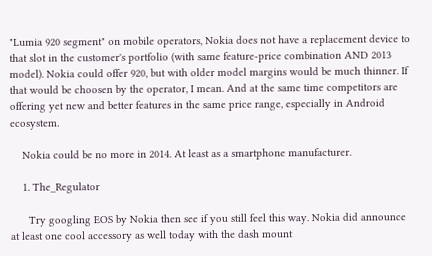"Lumia 920 segment" on mobile operators, Nokia does not have a replacement device to that slot in the customer's portfolio (with same feature-price combination AND 2013 model). Nokia could offer 920, but with older model margins would be much thinner. If that would be choosen by the operator, I mean. And at the same time competitors are offering yet new and better features in the same price range, especially in Android ecosystem.

    Nokia could be no more in 2014. At least as a smartphone manufacturer.

    1. The_Regulator

      Try googling EOS by Nokia then see if you still feel this way. Nokia did announce at least one cool accessory as well today with the dash mount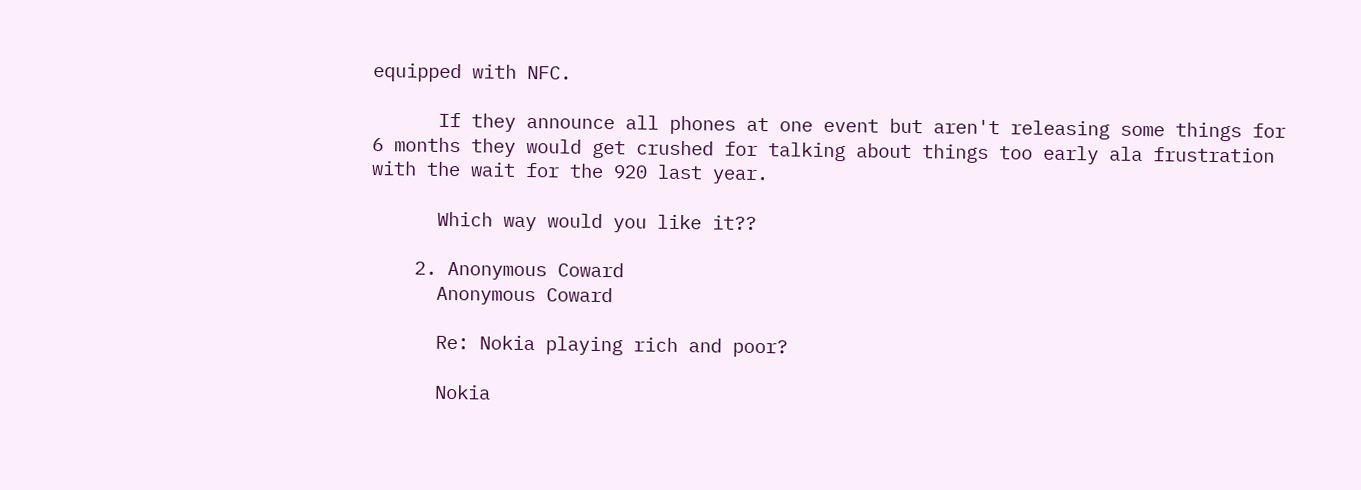equipped with NFC.

      If they announce all phones at one event but aren't releasing some things for 6 months they would get crushed for talking about things too early ala frustration with the wait for the 920 last year.

      Which way would you like it??

    2. Anonymous Coward
      Anonymous Coward

      Re: Nokia playing rich and poor?

      Nokia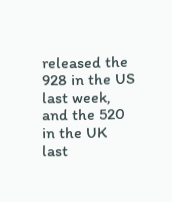released the 928 in the US last week, and the 520 in the UK last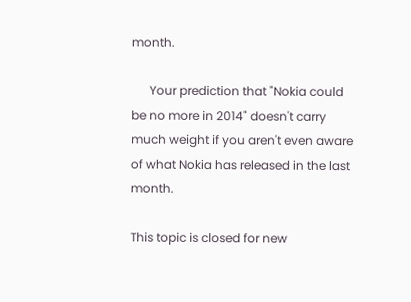month.

      Your prediction that "Nokia could be no more in 2014" doesn't carry much weight if you aren't even aware of what Nokia has released in the last month.

This topic is closed for new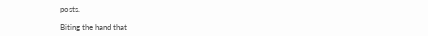posts.

Biting the hand that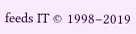feeds IT © 1998–2019